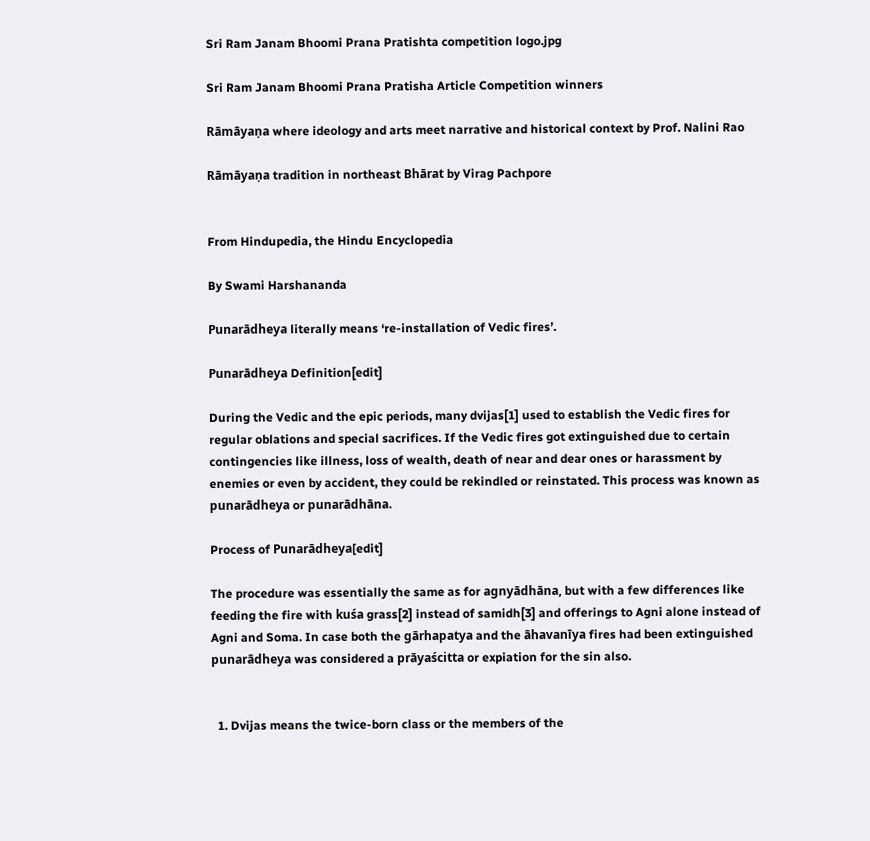Sri Ram Janam Bhoomi Prana Pratishta competition logo.jpg

Sri Ram Janam Bhoomi Prana Pratisha Article Competition winners

Rāmāyaṇa where ideology and arts meet narrative and historical context by Prof. Nalini Rao

Rāmāyaṇa tradition in northeast Bhārat by Virag Pachpore


From Hindupedia, the Hindu Encyclopedia

By Swami Harshananda

Punarādheya literally means ‘re-installation of Vedic fires’.

Punarādheya Definition[edit]

During the Vedic and the epic periods, many dvijas[1] used to establish the Vedic fires for regular oblations and special sacrifices. If the Vedic fires got extinguished due to certain contingencies like illness, loss of wealth, death of near and dear ones or harassment by enemies or even by accident, they could be rekindled or reinstated. This process was known as punarādheya or punarādhāna.

Process of Punarādheya[edit]

The procedure was essentially the same as for agnyādhāna, but with a few differences like feeding the fire with kuśa grass[2] instead of samidh[3] and offerings to Agni alone instead of Agni and Soma. In case both the gārhapatya and the āhavanīya fires had been extinguished punarādheya was considered a prāyaścitta or expiation for the sin also.


  1. Dvijas means the twice-born class or the members of the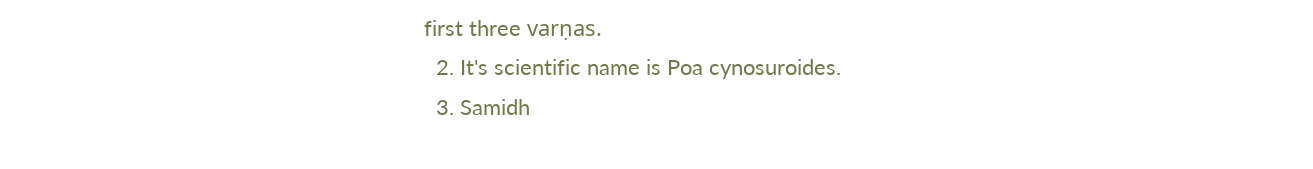first three varṇas.
  2. It's scientific name is Poa cynosuroides.
  3. Samidh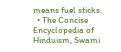means fuel sticks.
  • The Concise Encyclopedia of Hinduism, Swami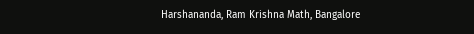Harshananda, Ram Krishna Math, Bangalore